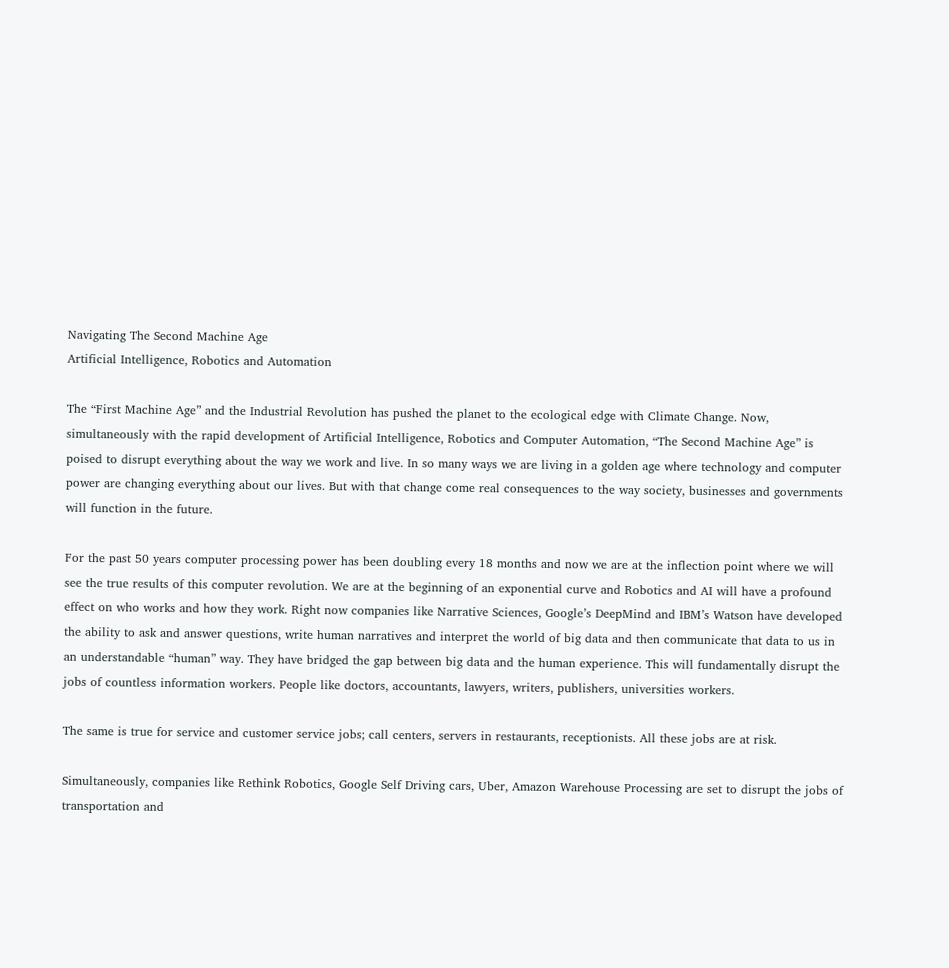Navigating The Second Machine Age
Artificial Intelligence, Robotics and Automation

The “First Machine Age” and the Industrial Revolution has pushed the planet to the ecological edge with Climate Change. Now, simultaneously with the rapid development of Artificial Intelligence, Robotics and Computer Automation, “The Second Machine Age” is poised to disrupt everything about the way we work and live. In so many ways we are living in a golden age where technology and computer power are changing everything about our lives. But with that change come real consequences to the way society, businesses and governments will function in the future.

For the past 50 years computer processing power has been doubling every 18 months and now we are at the inflection point where we will see the true results of this computer revolution. We are at the beginning of an exponential curve and Robotics and AI will have a profound effect on who works and how they work. Right now companies like Narrative Sciences, Google’s DeepMind and IBM’s Watson have developed the ability to ask and answer questions, write human narratives and interpret the world of big data and then communicate that data to us in an understandable “human” way. They have bridged the gap between big data and the human experience. This will fundamentally disrupt the jobs of countless information workers. People like doctors, accountants, lawyers, writers, publishers, universities workers.

The same is true for service and customer service jobs; call centers, servers in restaurants, receptionists. All these jobs are at risk.

Simultaneously, companies like Rethink Robotics, Google Self Driving cars, Uber, Amazon Warehouse Processing are set to disrupt the jobs of transportation and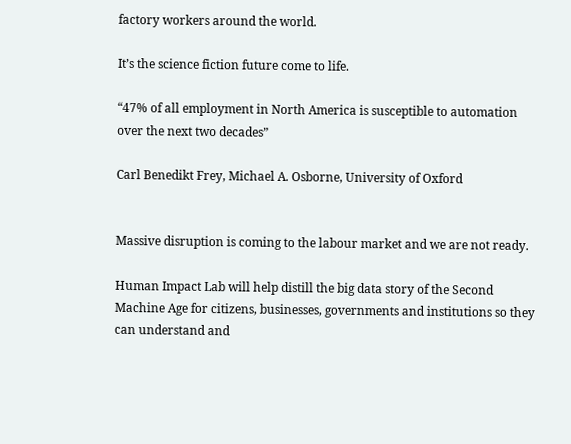factory workers around the world.

It’s the science fiction future come to life.

“47% of all employment in North America is susceptible to automation over the next two decades”

Carl Benedikt Frey, Michael A. Osborne, University of Oxford


Massive disruption is coming to the labour market and we are not ready.

Human Impact Lab will help distill the big data story of the Second Machine Age for citizens, businesses, governments and institutions so they can understand and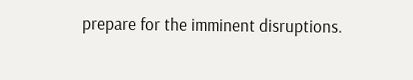prepare for the imminent disruptions.